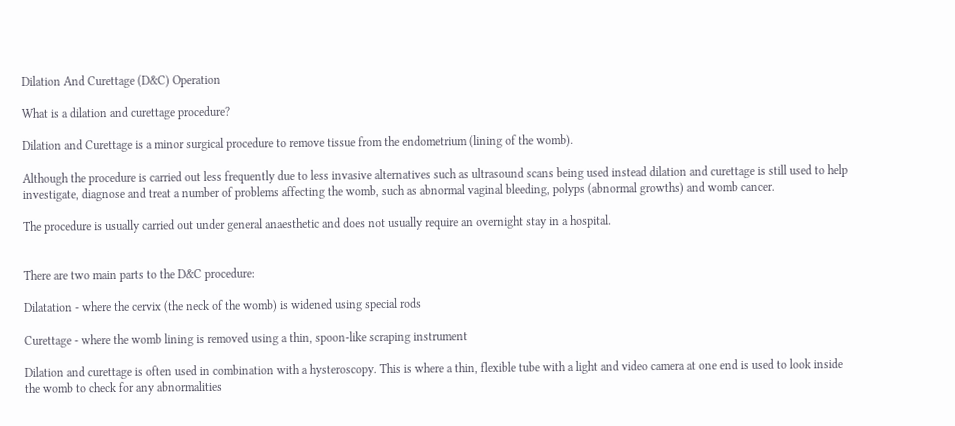Dilation And Curettage (D&C) Operation

What is a dilation and curettage procedure?

Dilation and Curettage is a minor surgical procedure to remove tissue from the endometrium (lining of the womb).

Although the procedure is carried out less frequently due to less invasive alternatives such as ultrasound scans being used instead dilation and curettage is still used to help investigate, diagnose and treat a number of problems affecting the womb, such as abnormal vaginal bleeding, polyps (abnormal growths) and womb cancer.

The procedure is usually carried out under general anaesthetic and does not usually require an overnight stay in a hospital.


There are two main parts to the D&C procedure:

Dilatation - where the cervix (the neck of the womb) is widened using special rods

Curettage - where the womb lining is removed using a thin, spoon-like scraping instrument

Dilation and curettage is often used in combination with a hysteroscopy. This is where a thin, flexible tube with a light and video camera at one end is used to look inside the womb to check for any abnormalities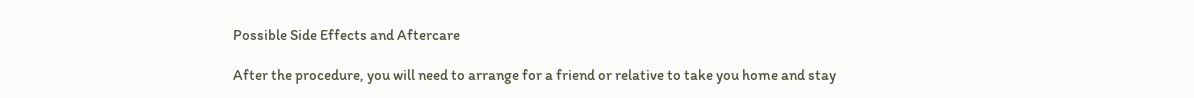Possible Side Effects and Aftercare

After the procedure, you will need to arrange for a friend or relative to take you home and stay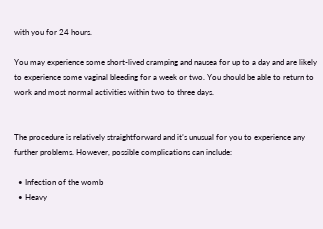with you for 24 hours.

You may experience some short-lived cramping and nausea for up to a day and are likely to experience some vaginal bleeding for a week or two. You should be able to return to work and most normal activities within two to three days.


The procedure is relatively straightforward and it’s unusual for you to experience any further problems. However, possible complications can include:

  • Infection of the womb
  • Heavy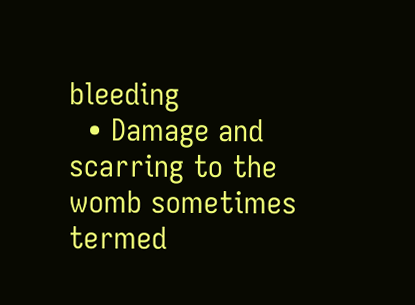bleeding
  • Damage and scarring to the womb sometimes termed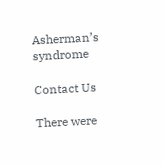Asherman’s syndrome

Contact Us

There were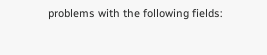problems with the following fields: